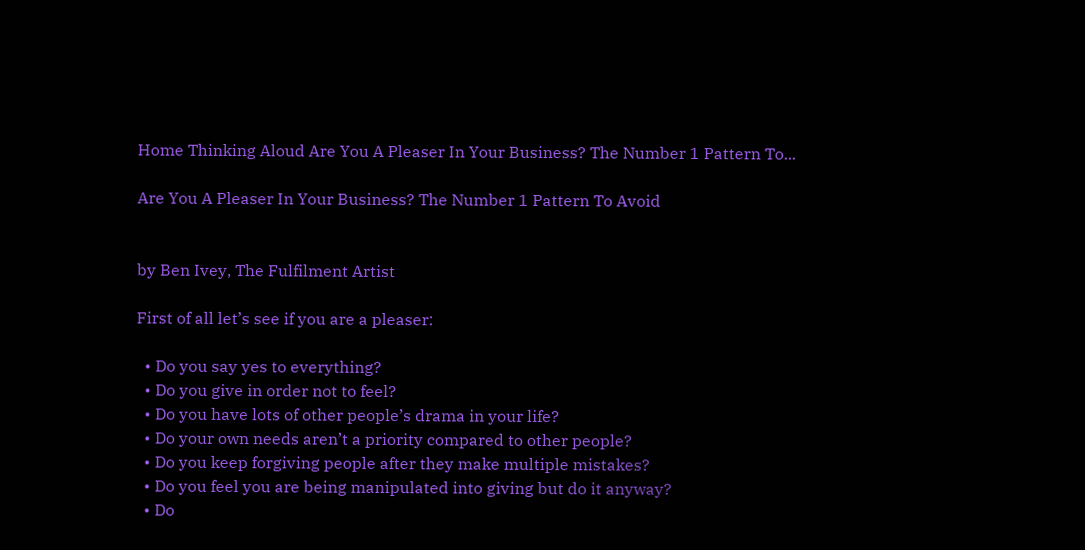Home Thinking Aloud Are You A Pleaser In Your Business? The Number 1 Pattern To...

Are You A Pleaser In Your Business? The Number 1 Pattern To Avoid


by Ben Ivey, The Fulfilment Artist

First of all let’s see if you are a pleaser:

  • Do you say yes to everything?
  • Do you give in order not to feel?
  • Do you have lots of other people’s drama in your life?
  • Do your own needs aren’t a priority compared to other people?
  • Do you keep forgiving people after they make multiple mistakes?
  • Do you feel you are being manipulated into giving but do it anyway?
  • Do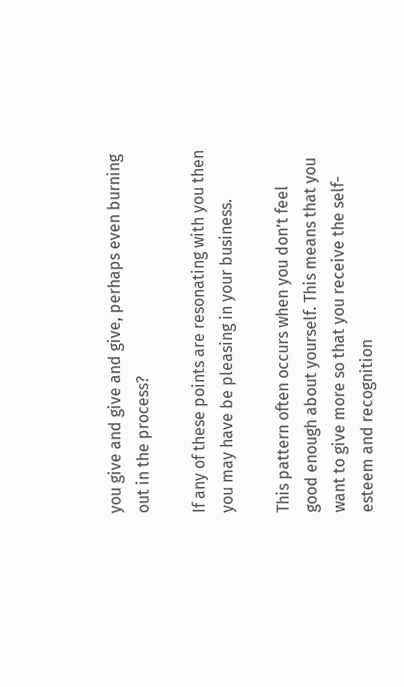you give and give and give, perhaps even burning out in the process?

If any of these points are resonating with you then you may have be pleasing in your business.

This pattern often occurs when you don’t feel good enough about yourself. This means that you want to give more so that you receive the self-esteem and recognition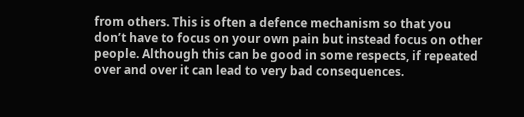from others. This is often a defence mechanism so that you don’t have to focus on your own pain but instead focus on other people. Although this can be good in some respects, if repeated over and over it can lead to very bad consequences.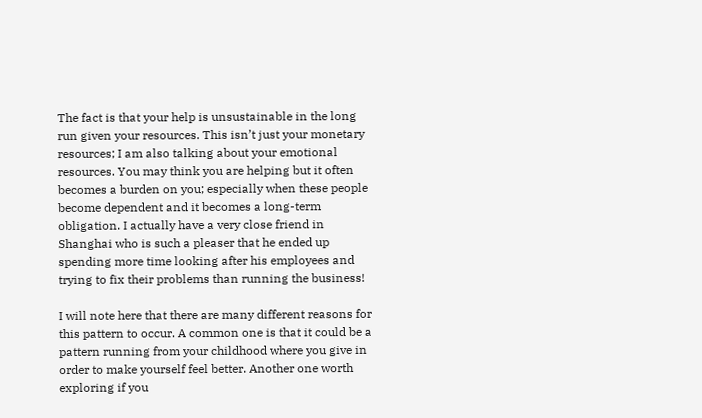The fact is that your help is unsustainable in the long run given your resources. This isn’t just your monetary resources; I am also talking about your emotional resources. You may think you are helping but it often becomes a burden on you; especially when these people become dependent and it becomes a long-term obligation. I actually have a very close friend in Shanghai who is such a pleaser that he ended up spending more time looking after his employees and trying to fix their problems than running the business!

I will note here that there are many different reasons for this pattern to occur. A common one is that it could be a pattern running from your childhood where you give in order to make yourself feel better. Another one worth exploring if you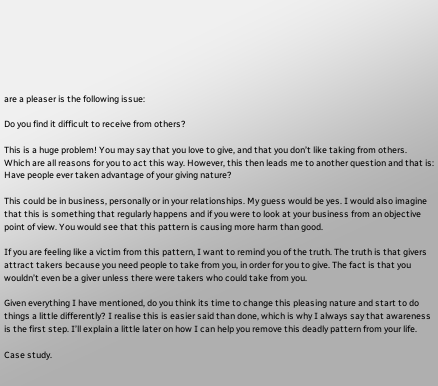are a pleaser is the following issue:

Do you find it difficult to receive from others?

This is a huge problem! You may say that you love to give, and that you don’t like taking from others. Which are all reasons for you to act this way. However, this then leads me to another question and that is: Have people ever taken advantage of your giving nature?

This could be in business, personally or in your relationships. My guess would be yes. I would also imagine that this is something that regularly happens and if you were to look at your business from an objective point of view. You would see that this pattern is causing more harm than good.

If you are feeling like a victim from this pattern, I want to remind you of the truth. The truth is that givers attract takers because you need people to take from you, in order for you to give. The fact is that you wouldn’t even be a giver unless there were takers who could take from you.

Given everything I have mentioned, do you think its time to change this pleasing nature and start to do things a little differently? I realise this is easier said than done, which is why I always say that awareness is the first step. I’ll explain a little later on how I can help you remove this deadly pattern from your life.

Case study.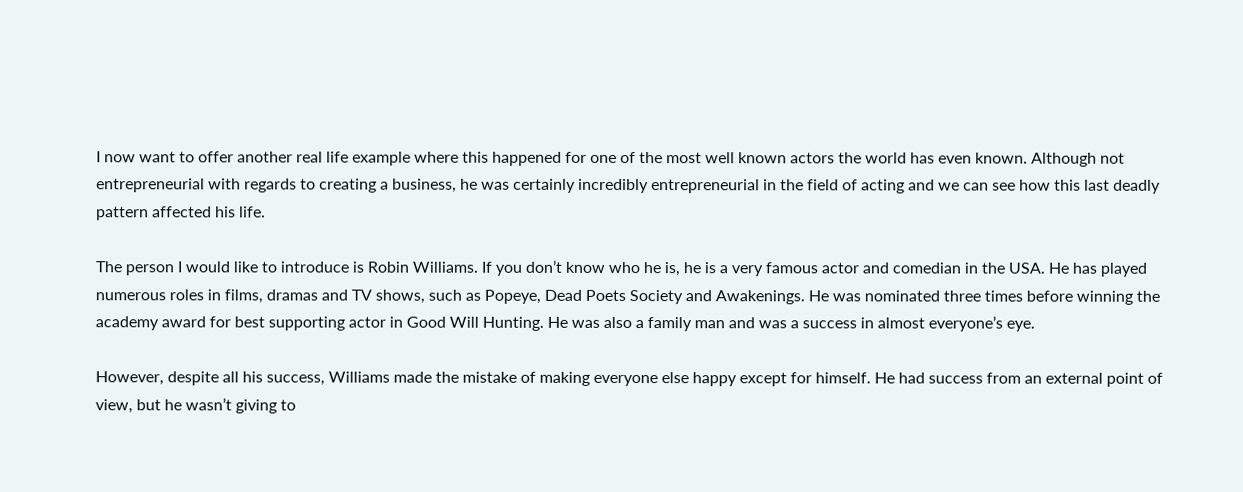I now want to offer another real life example where this happened for one of the most well known actors the world has even known. Although not entrepreneurial with regards to creating a business, he was certainly incredibly entrepreneurial in the field of acting and we can see how this last deadly pattern affected his life.

The person I would like to introduce is Robin Williams. If you don’t know who he is, he is a very famous actor and comedian in the USA. He has played numerous roles in films, dramas and TV shows, such as Popeye, Dead Poets Society and Awakenings. He was nominated three times before winning the academy award for best supporting actor in Good Will Hunting. He was also a family man and was a success in almost everyone’s eye.

However, despite all his success, Williams made the mistake of making everyone else happy except for himself. He had success from an external point of view, but he wasn’t giving to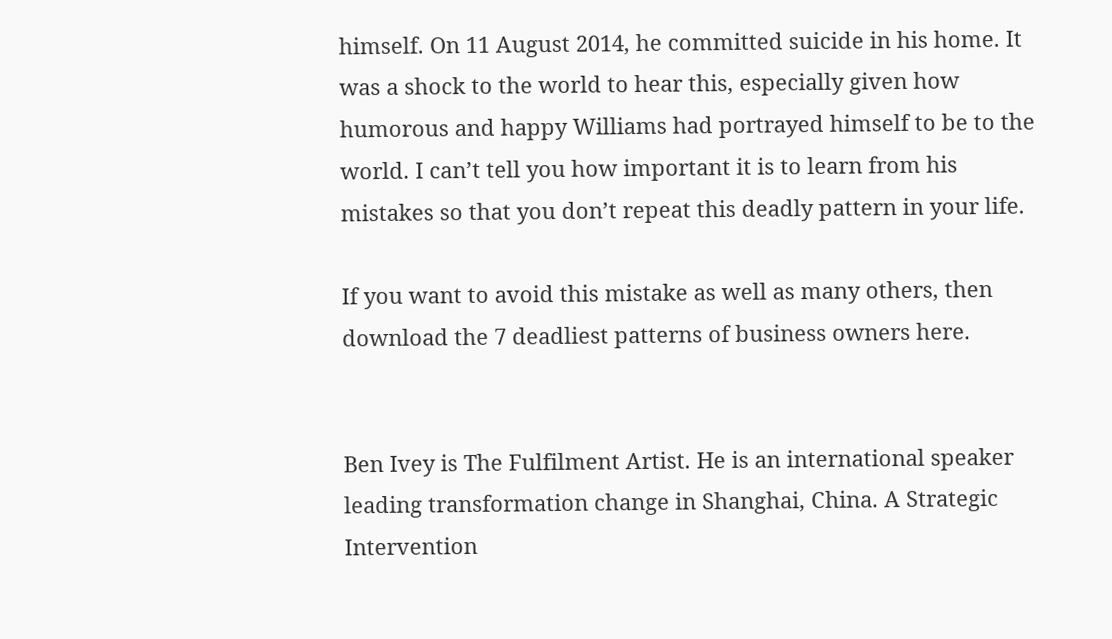himself. On 11 August 2014, he committed suicide in his home. It was a shock to the world to hear this, especially given how humorous and happy Williams had portrayed himself to be to the world. I can’t tell you how important it is to learn from his mistakes so that you don’t repeat this deadly pattern in your life.

If you want to avoid this mistake as well as many others, then download the 7 deadliest patterns of business owners here.


Ben Ivey is The Fulfilment Artist. He is an international speaker leading transformation change in Shanghai, China. A Strategic Intervention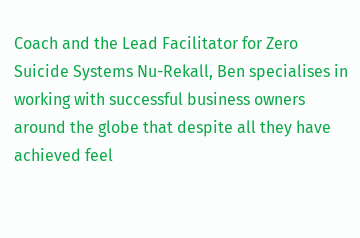Coach and the Lead Facilitator for Zero Suicide Systems Nu-Rekall, Ben specialises in working with successful business owners around the globe that despite all they have achieved feel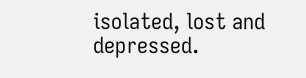isolated, lost and depressed.